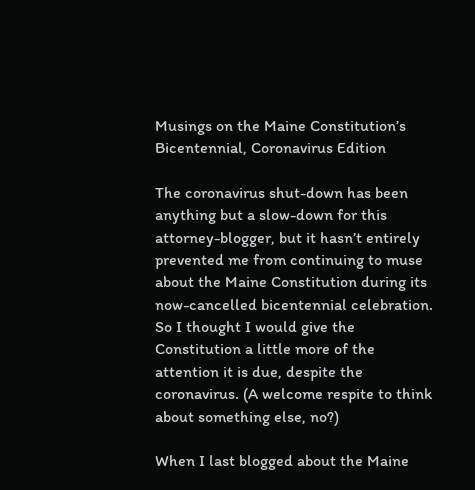Musings on the Maine Constitution’s Bicentennial, Coronavirus Edition

The coronavirus shut-down has been anything but a slow-down for this attorney-blogger, but it hasn’t entirely prevented me from continuing to muse about the Maine Constitution during its now-cancelled bicentennial celebration. So I thought I would give the Constitution a little more of the attention it is due, despite the coronavirus. (A welcome respite to think about something else, no?)

When I last blogged about the Maine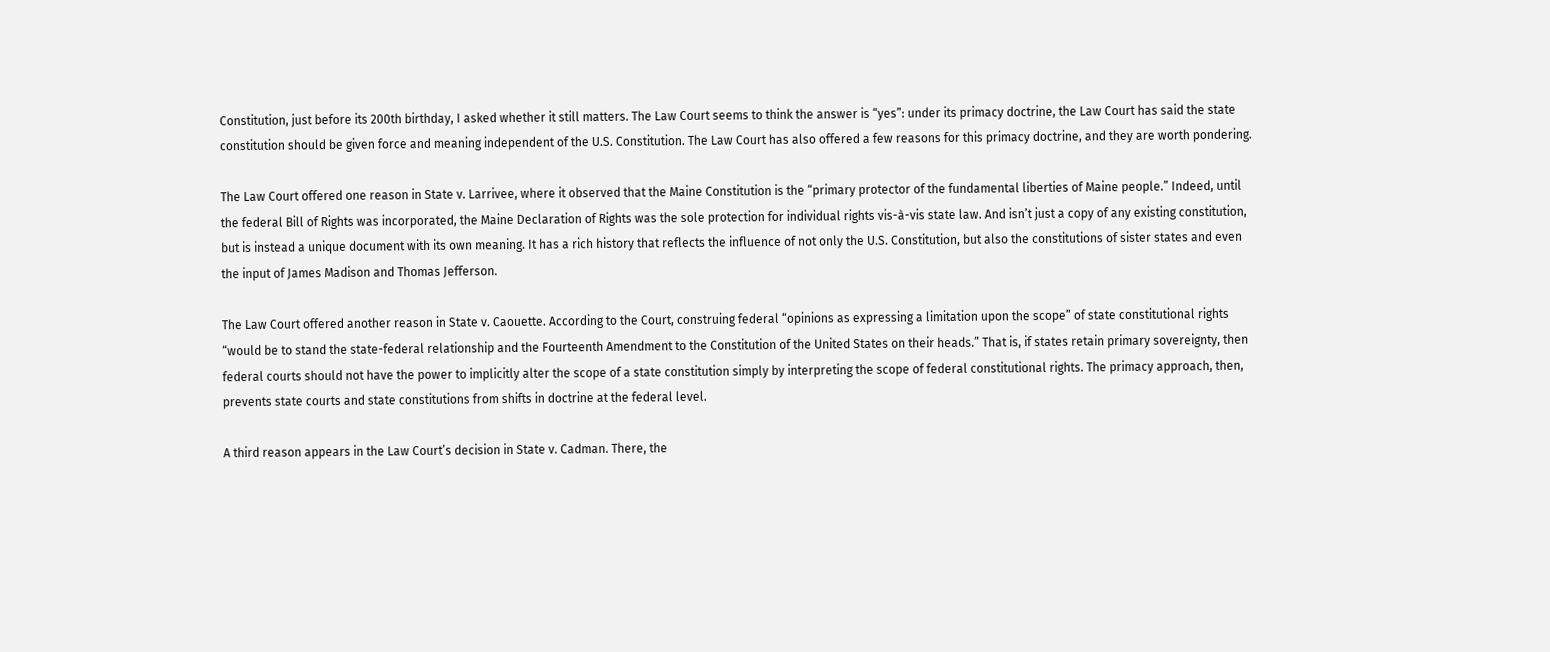Constitution, just before its 200th birthday, I asked whether it still matters. The Law Court seems to think the answer is “yes”: under its primacy doctrine, the Law Court has said the state constitution should be given force and meaning independent of the U.S. Constitution. The Law Court has also offered a few reasons for this primacy doctrine, and they are worth pondering.

The Law Court offered one reason in State v. Larrivee, where it observed that the Maine Constitution is the “primary protector of the fundamental liberties of Maine people.” Indeed, until the federal Bill of Rights was incorporated, the Maine Declaration of Rights was the sole protection for individual rights vis-à-vis state law. And isn’t just a copy of any existing constitution, but is instead a unique document with its own meaning. It has a rich history that reflects the influence of not only the U.S. Constitution, but also the constitutions of sister states and even the input of James Madison and Thomas Jefferson.

The Law Court offered another reason in State v. Caouette. According to the Court, construing federal “opinions as expressing a limitation upon the scope” of state constitutional rights “would be to stand the state-federal relationship and the Fourteenth Amendment to the Constitution of the United States on their heads.” That is, if states retain primary sovereignty, then federal courts should not have the power to implicitly alter the scope of a state constitution simply by interpreting the scope of federal constitutional rights. The primacy approach, then, prevents state courts and state constitutions from shifts in doctrine at the federal level.

A third reason appears in the Law Court’s decision in State v. Cadman. There, the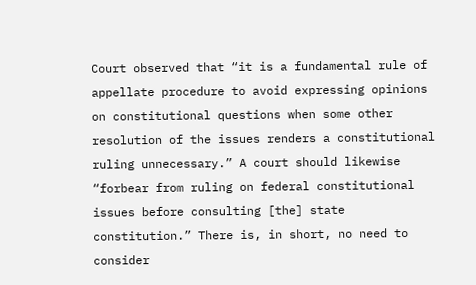Court observed that “it is a fundamental rule of appellate procedure to avoid expressing opinions on constitutional questions when some other resolution of the issues renders a constitutional ruling unnecessary.” A court should likewise “forbear from ruling on federal constitutional issues before consulting [the] state constitution.” There is, in short, no need to consider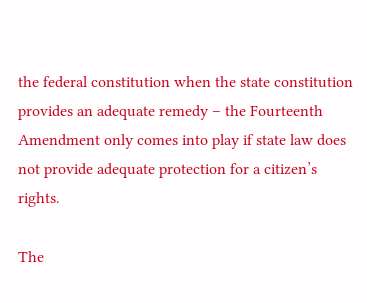the federal constitution when the state constitution provides an adequate remedy – the Fourteenth Amendment only comes into play if state law does not provide adequate protection for a citizen’s rights.

The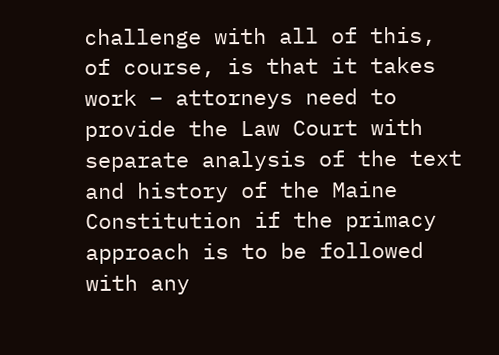challenge with all of this, of course, is that it takes work – attorneys need to provide the Law Court with separate analysis of the text and history of the Maine Constitution if the primacy approach is to be followed with any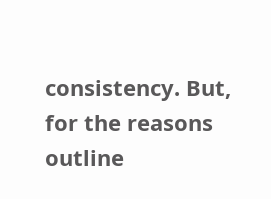consistency. But, for the reasons outline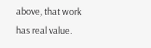above, that work has real value.